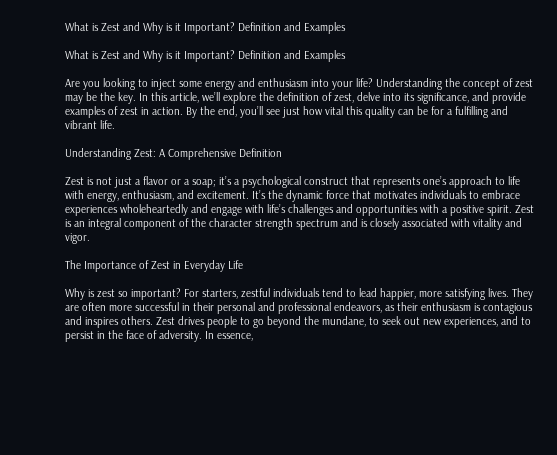What is Zest and Why is it Important? Definition and Examples

What is Zest and Why is it Important? Definition and Examples

Are you looking to inject some energy and enthusiasm into your life? Understanding the concept of zest may be the key. In this article, we’ll explore the definition of zest, delve into its significance, and provide examples of zest in action. By the end, you’ll see just how vital this quality can be for a fulfilling and vibrant life.

Understanding Zest: A Comprehensive Definition

Zest is not just a flavor or a soap; it’s a psychological construct that represents one’s approach to life with energy, enthusiasm, and excitement. It’s the dynamic force that motivates individuals to embrace experiences wholeheartedly and engage with life’s challenges and opportunities with a positive spirit. Zest is an integral component of the character strength spectrum and is closely associated with vitality and vigor.

The Importance of Zest in Everyday Life

Why is zest so important? For starters, zestful individuals tend to lead happier, more satisfying lives. They are often more successful in their personal and professional endeavors, as their enthusiasm is contagious and inspires others. Zest drives people to go beyond the mundane, to seek out new experiences, and to persist in the face of adversity. In essence,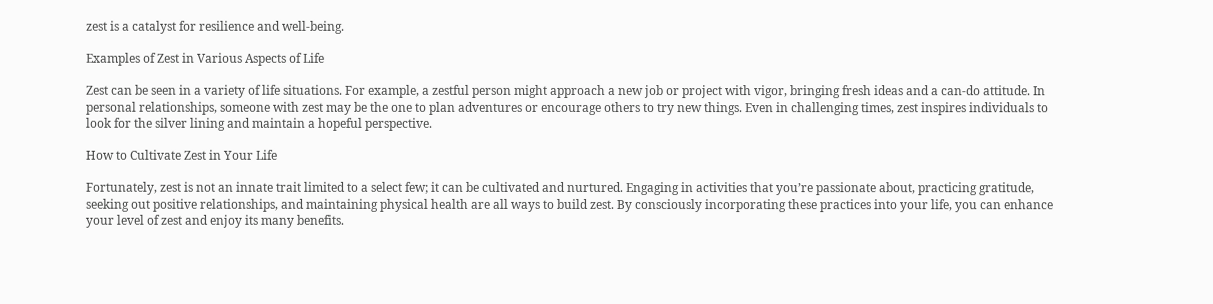zest is a catalyst for resilience and well-being.

Examples of Zest in Various Aspects of Life

Zest can be seen in a variety of life situations. For example, a zestful person might approach a new job or project with vigor, bringing fresh ideas and a can-do attitude. In personal relationships, someone with zest may be the one to plan adventures or encourage others to try new things. Even in challenging times, zest inspires individuals to look for the silver lining and maintain a hopeful perspective.

How to Cultivate Zest in Your Life

Fortunately, zest is not an innate trait limited to a select few; it can be cultivated and nurtured. Engaging in activities that you’re passionate about, practicing gratitude, seeking out positive relationships, and maintaining physical health are all ways to build zest. By consciously incorporating these practices into your life, you can enhance your level of zest and enjoy its many benefits.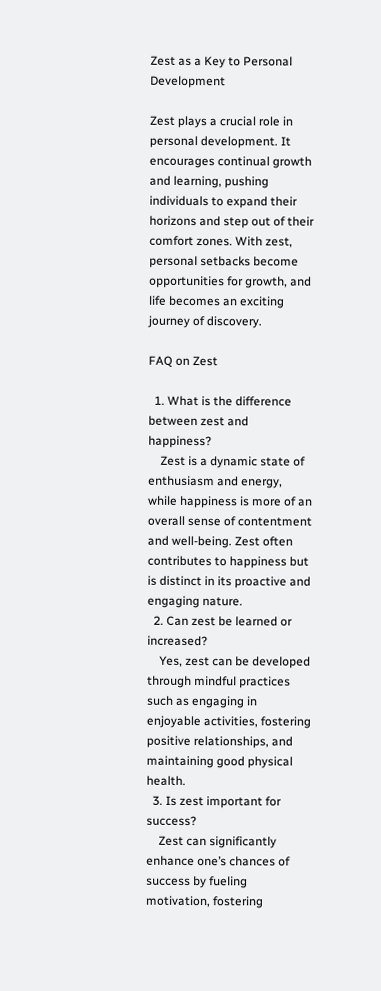Zest as a Key to Personal Development

Zest plays a crucial role in personal development. It encourages continual growth and learning, pushing individuals to expand their horizons and step out of their comfort zones. With zest, personal setbacks become opportunities for growth, and life becomes an exciting journey of discovery.

FAQ on Zest

  1. What is the difference between zest and happiness?
    Zest is a dynamic state of enthusiasm and energy, while happiness is more of an overall sense of contentment and well-being. Zest often contributes to happiness but is distinct in its proactive and engaging nature.
  2. Can zest be learned or increased?
    Yes, zest can be developed through mindful practices such as engaging in enjoyable activities, fostering positive relationships, and maintaining good physical health.
  3. Is zest important for success?
    Zest can significantly enhance one’s chances of success by fueling motivation, fostering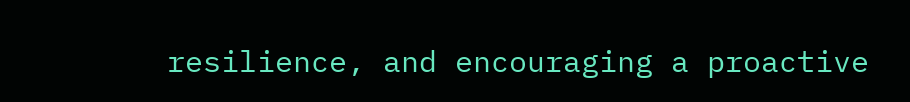resilience, and encouraging a proactive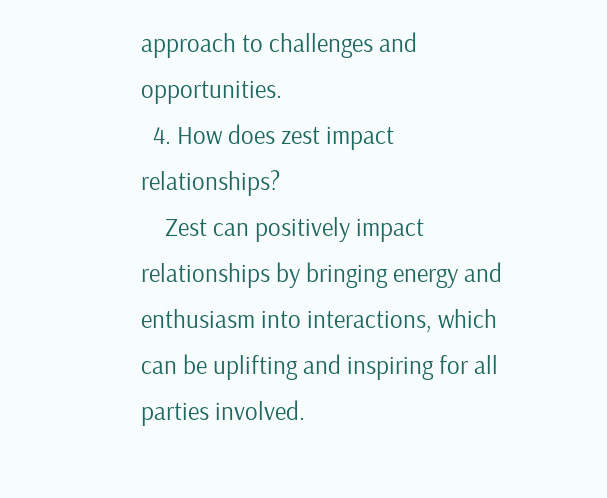approach to challenges and opportunities.
  4. How does zest impact relationships?
    Zest can positively impact relationships by bringing energy and enthusiasm into interactions, which can be uplifting and inspiring for all parties involved.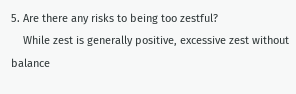5. Are there any risks to being too zestful?
    While zest is generally positive, excessive zest without balance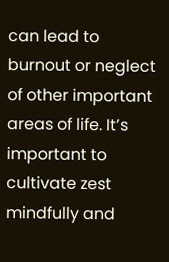can lead to burnout or neglect of other important areas of life. It’s important to cultivate zest mindfully and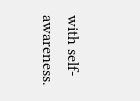with self-awareness.